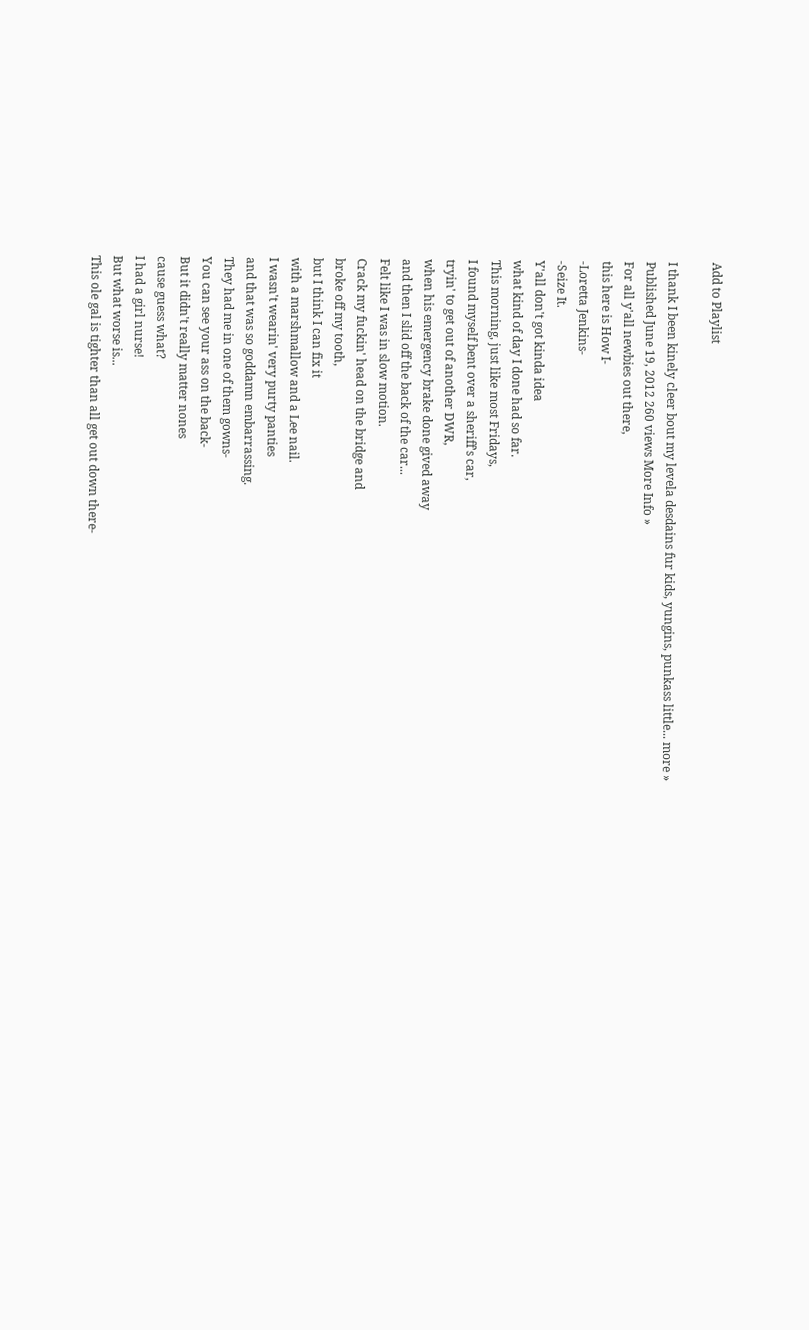Add to Playlist

I thank I been kinely cleer bout my levela desdains fur kids, yungins, punkass little... more »
Published June 19, 2012 260 views More Info »
For all y'all newbies out there,
this here is How I-
-Loretta Jenkins-
-Seize It.
Y'all don't got kinda idea
what kind of day I done had so far.
This morning, just like most Fridays,
I found myself bent over a sheriff's car,
tryin' to get out of another DWR,
when his emergency brake done gived away
and then I slid off the back of the car...
Felt like I was in slow motion.
Crack my fuckin' head on the bridge and
broke off my tooth,
but I think I can fix it
with a marshmallow and a Lee nail.
I wasn't wearin' very purty panties
and that was so goddamn embarrassing.
They had me in one of them gowns-
You can see your ass on the back-
But it didn't really matter nones
cause guess what?
I had a girl nurse!
But what worse is...
This ole gal is tighter than all get out down there-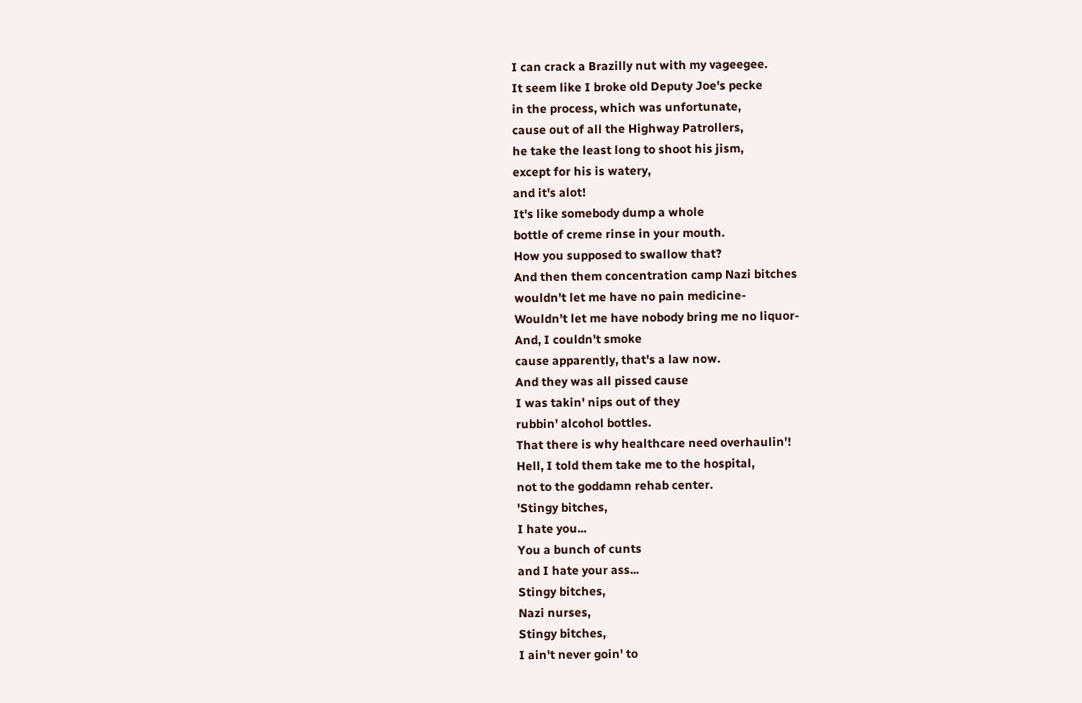I can crack a Brazilly nut with my vageegee.
It seem like I broke old Deputy Joe's pecke
in the process, which was unfortunate,
cause out of all the Highway Patrollers,
he take the least long to shoot his jism,
except for his is watery,
and it's alot!
It's like somebody dump a whole
bottle of creme rinse in your mouth.
How you supposed to swallow that?
And then them concentration camp Nazi bitches
wouldn't let me have no pain medicine-
Wouldn't let me have nobody bring me no liquor-
And, I couldn't smoke
cause apparently, that's a law now.
And they was all pissed cause
I was takin' nips out of they
rubbin' alcohol bottles.
That there is why healthcare need overhaulin'!
Hell, I told them take me to the hospital,
not to the goddamn rehab center.
'Stingy bitches,
I hate you...
You a bunch of cunts
and I hate your ass...
Stingy bitches,
Nazi nurses,
Stingy bitches,
I ain't never goin' to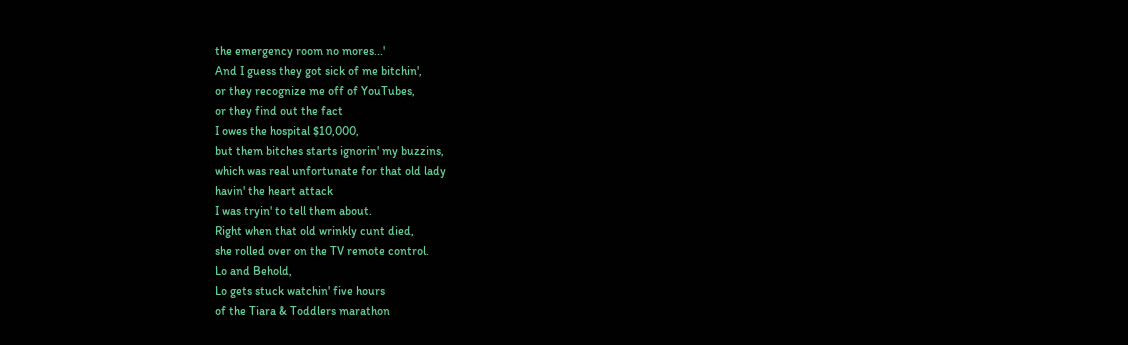the emergency room no mores...'
And I guess they got sick of me bitchin',
or they recognize me off of YouTubes,
or they find out the fact
I owes the hospital $10,000,
but them bitches starts ignorin' my buzzins,
which was real unfortunate for that old lady
havin' the heart attack
I was tryin' to tell them about.
Right when that old wrinkly cunt died,
she rolled over on the TV remote control.
Lo and Behold,
Lo gets stuck watchin' five hours
of the Tiara & Toddlers marathon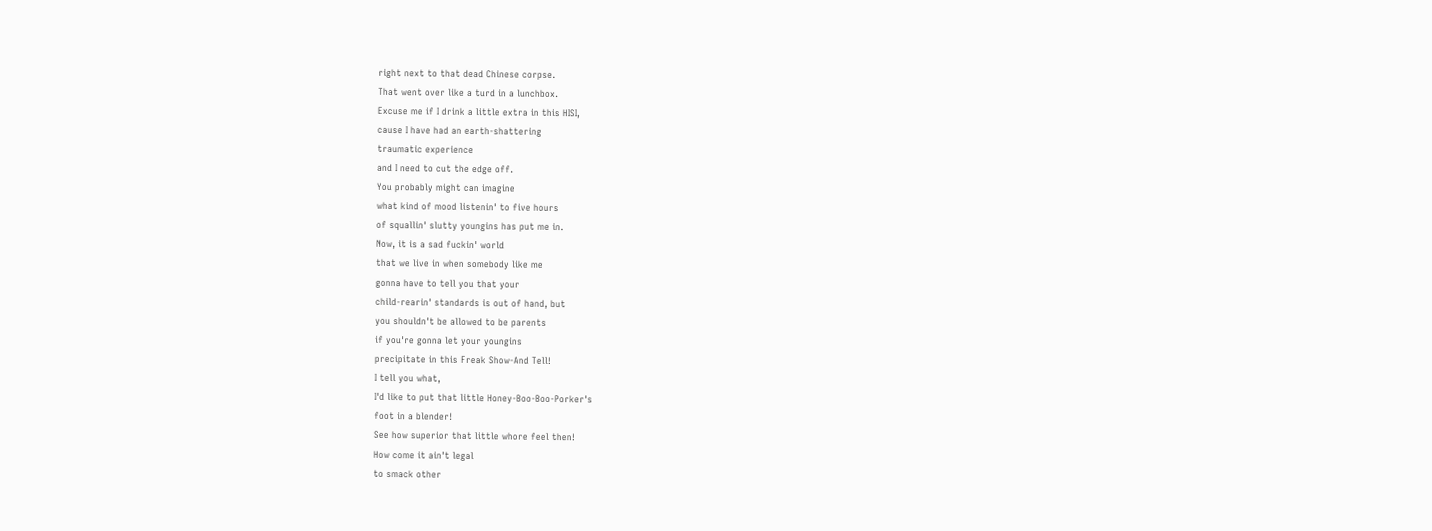right next to that dead Chinese corpse.
That went over like a turd in a lunchbox.
Excuse me if I drink a little extra in this HISI,
cause I have had an earth-shattering
traumatic experience
and I need to cut the edge off.
You probably might can imagine
what kind of mood listenin' to five hours
of squallin' slutty youngins has put me in.
Now, it is a sad fuckin' world
that we live in when somebody like me
gonna have to tell you that your
child-rearin' standards is out of hand, but
you shouldn't be allowed to be parents
if you're gonna let your youngins
precipitate in this Freak Show-And Tell!
I tell you what,
I'd like to put that little Honey-Boo-Boo-Porker's
foot in a blender!
See how superior that little whore feel then!
How come it ain't legal
to smack other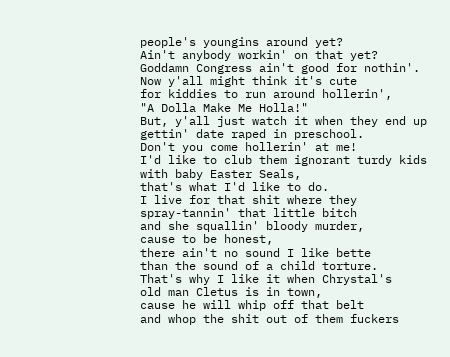people's youngins around yet?
Ain't anybody workin' on that yet?
Goddamn Congress ain't good for nothin'.
Now y'all might think it's cute
for kiddies to run around hollerin',
"A Dolla Make Me Holla!"
But, y'all just watch it when they end up
gettin' date raped in preschool.
Don't you come hollerin' at me!
I'd like to club them ignorant turdy kids
with baby Easter Seals,
that's what I'd like to do.
I live for that shit where they
spray-tannin' that little bitch
and she squallin' bloody murder,
cause to be honest,
there ain't no sound I like bette
than the sound of a child torture.
That's why I like it when Chrystal's
old man Cletus is in town,
cause he will whip off that belt
and whop the shit out of them fuckers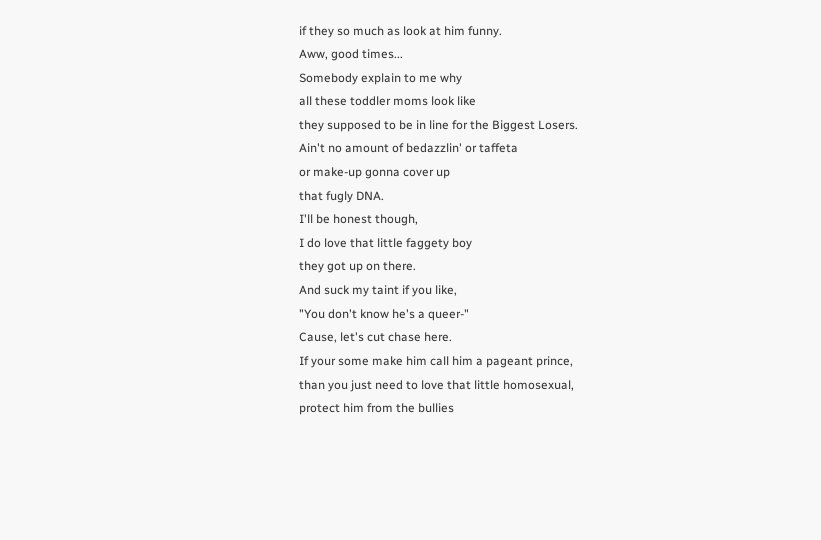if they so much as look at him funny.
Aww, good times...
Somebody explain to me why
all these toddler moms look like
they supposed to be in line for the Biggest Losers.
Ain't no amount of bedazzlin' or taffeta
or make-up gonna cover up
that fugly DNA.
I'll be honest though,
I do love that little faggety boy
they got up on there.
And suck my taint if you like,
"You don't know he's a queer-"
Cause, let's cut chase here.
If your some make him call him a pageant prince,
than you just need to love that little homosexual,
protect him from the bullies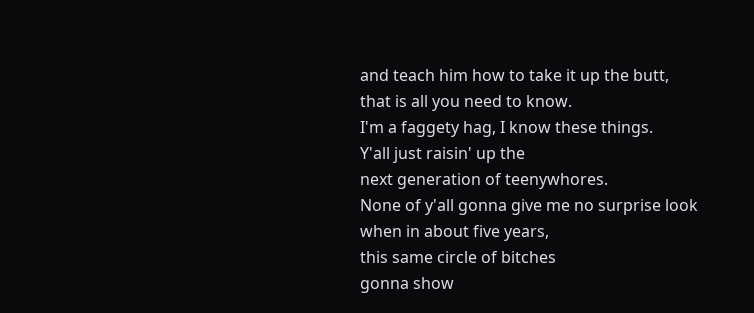and teach him how to take it up the butt,
that is all you need to know.
I'm a faggety hag, I know these things.
Y'all just raisin' up the
next generation of teenywhores.
None of y'all gonna give me no surprise look
when in about five years,
this same circle of bitches
gonna show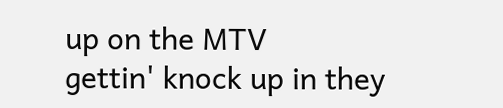up on the MTV
gettin' knock up in they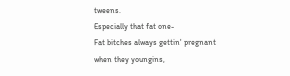tweens.
Especially that fat one-
Fat bitches always gettin' pregnant
when they youngins,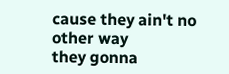cause they ain't no other way
they gonna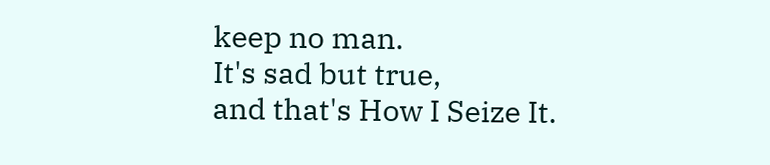keep no man.
It's sad but true,
and that's How I Seize It.